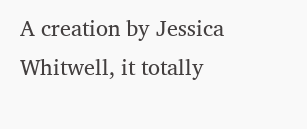A creation by Jessica Whitwell, it totally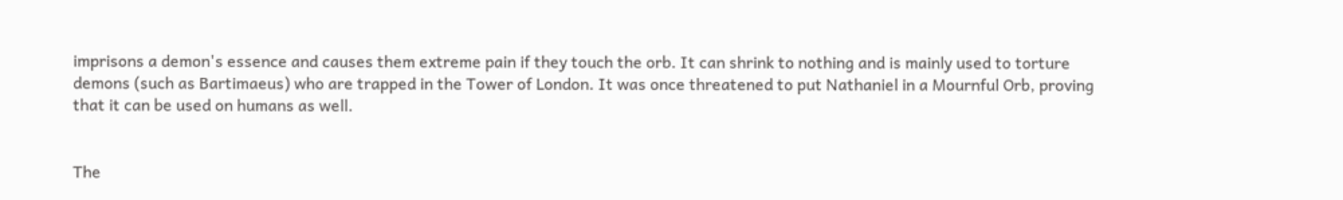imprisons a demon's essence and causes them extreme pain if they touch the orb. It can shrink to nothing and is mainly used to torture demons (such as Bartimaeus) who are trapped in the Tower of London. It was once threatened to put Nathaniel in a Mournful Orb, proving that it can be used on humans as well.


The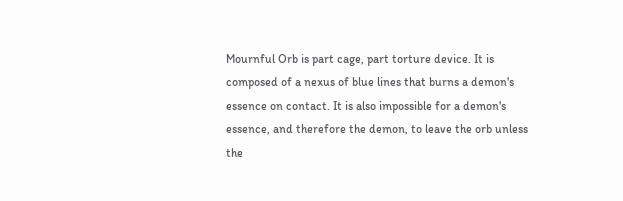Mournful Orb is part cage, part torture device. It is composed of a nexus of blue lines that burns a demon's essence on contact. It is also impossible for a demon's essence, and therefore the demon, to leave the orb unless the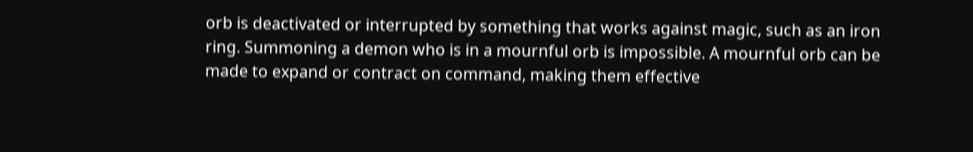orb is deactivated or interrupted by something that works against magic, such as an iron ring. Summoning a demon who is in a mournful orb is impossible. A mournful orb can be made to expand or contract on command, making them effective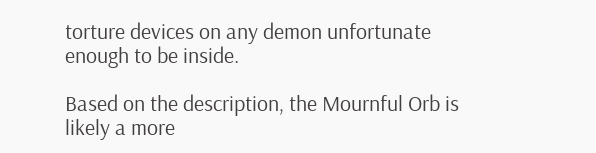torture devices on any demon unfortunate enough to be inside.

Based on the description, the Mournful Orb is likely a more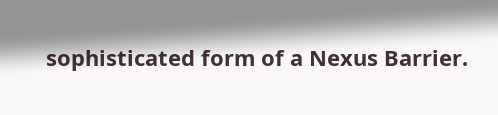sophisticated form of a Nexus Barrier.